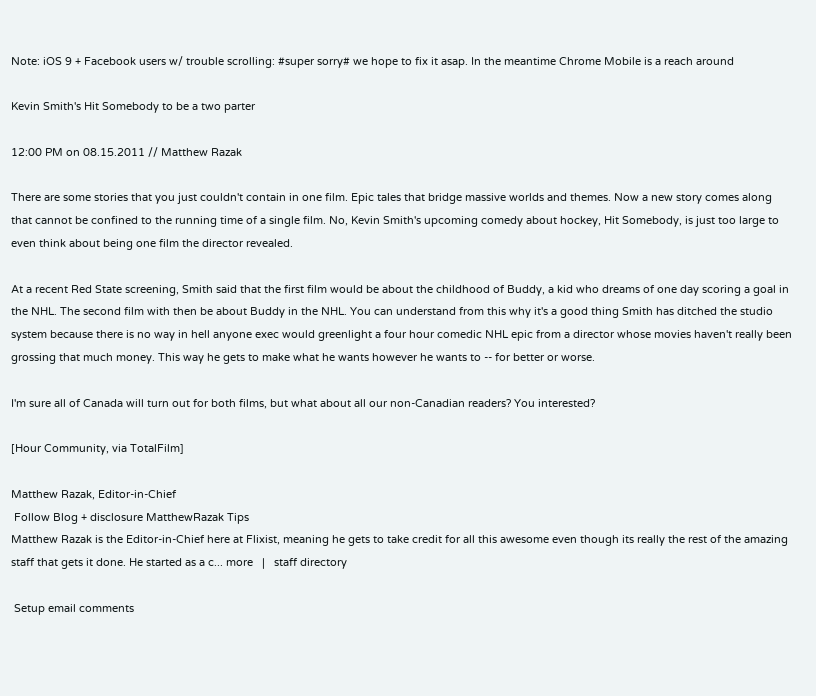Note: iOS 9 + Facebook users w/ trouble scrolling: #super sorry# we hope to fix it asap. In the meantime Chrome Mobile is a reach around

Kevin Smith's Hit Somebody to be a two parter

12:00 PM on 08.15.2011 // Matthew Razak

There are some stories that you just couldn't contain in one film. Epic tales that bridge massive worlds and themes. Now a new story comes along that cannot be confined to the running time of a single film. No, Kevin Smith's upcoming comedy about hockey, Hit Somebody, is just too large to even think about being one film the director revealed.

At a recent Red State screening, Smith said that the first film would be about the childhood of Buddy, a kid who dreams of one day scoring a goal in the NHL. The second film with then be about Buddy in the NHL. You can understand from this why it's a good thing Smith has ditched the studio system because there is no way in hell anyone exec would greenlight a four hour comedic NHL epic from a director whose movies haven't really been grossing that much money. This way he gets to make what he wants however he wants to -- for better or worse.

I'm sure all of Canada will turn out for both films, but what about all our non-Canadian readers? You interested?

[Hour Community, via TotalFilm]

Matthew Razak, Editor-in-Chief
 Follow Blog + disclosure MatthewRazak Tips
Matthew Razak is the Editor-in-Chief here at Flixist, meaning he gets to take credit for all this awesome even though its really the rest of the amazing staff that gets it done. He started as a c... more   |   staff directory

 Setup email comments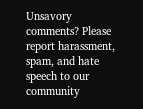Unsavory comments? Please report harassment, spam, and hate speech to our community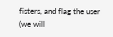fisters, and flag the user (we will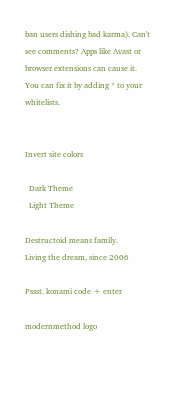ban users dishing bad karma). Can't see comments? Apps like Avast or browser extensions can cause it. You can fix it by adding * to your whitelists.


Invert site colors

  Dark Theme
  Light Theme

Destructoid means family.
Living the dream, since 2006

Pssst. konami code + enter

modernmethod logo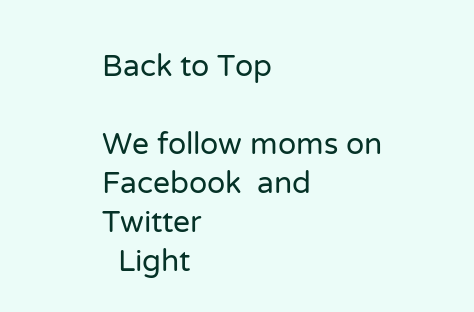Back to Top

We follow moms on   Facebook  and   Twitter
  Light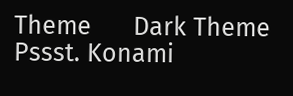Theme      Dark Theme
Pssst. Konami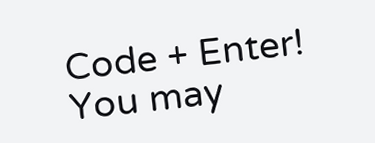Code + Enter!
You may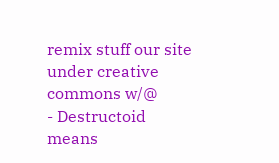remix stuff our site under creative commons w/@
- Destructoid means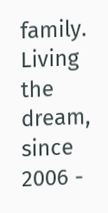family. Living the dream, since 2006 -